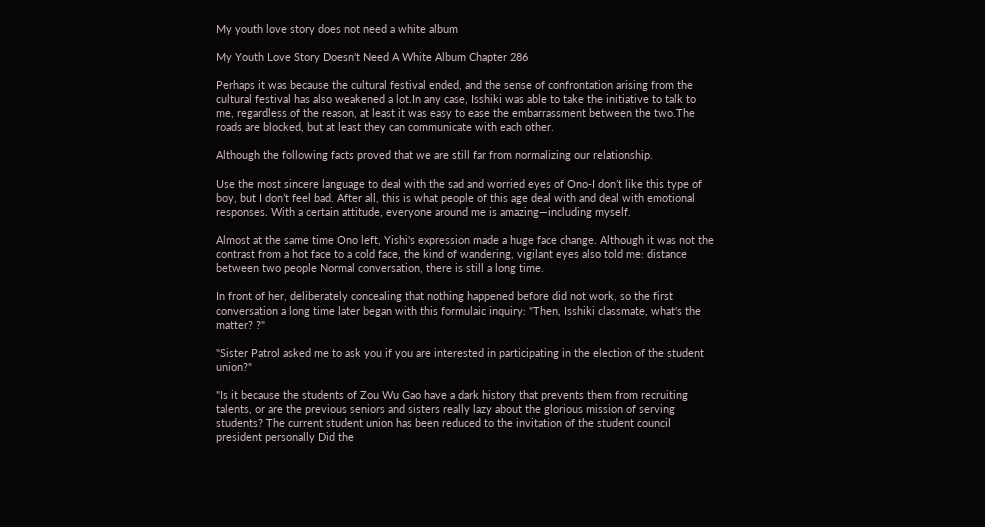My youth love story does not need a white album

My Youth Love Story Doesn't Need A White Album Chapter 286

Perhaps it was because the cultural festival ended, and the sense of confrontation arising from the cultural festival has also weakened a lot.In any case, Isshiki was able to take the initiative to talk to me, regardless of the reason, at least it was easy to ease the embarrassment between the two.The roads are blocked, but at least they can communicate with each other.

Although the following facts proved that we are still far from normalizing our relationship.

Use the most sincere language to deal with the sad and worried eyes of Ono-I don’t like this type of boy, but I don’t feel bad. After all, this is what people of this age deal with and deal with emotional responses. With a certain attitude, everyone around me is amazing—including myself.

Almost at the same time Ono left, Yishi's expression made a huge face change. Although it was not the contrast from a hot face to a cold face, the kind of wandering, vigilant eyes also told me: distance between two people Normal conversation, there is still a long time.

In front of her, deliberately concealing that nothing happened before did not work, so the first conversation a long time later began with this formulaic inquiry: "Then, Isshiki classmate, what's the matter? ?"

"Sister Patrol asked me to ask you if you are interested in participating in the election of the student union?"

"Is it because the students of Zou Wu Gao have a dark history that prevents them from recruiting talents, or are the previous seniors and sisters really lazy about the glorious mission of serving students? The current student union has been reduced to the invitation of the student council president personally Did the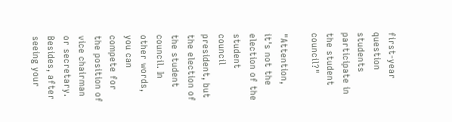first-year question students participate in the student council?"

"Attention, it's not the election of the student council president, but the election of the student council. In other words, you can compete for the position of vice chairman or secretary. Besides, after seeing your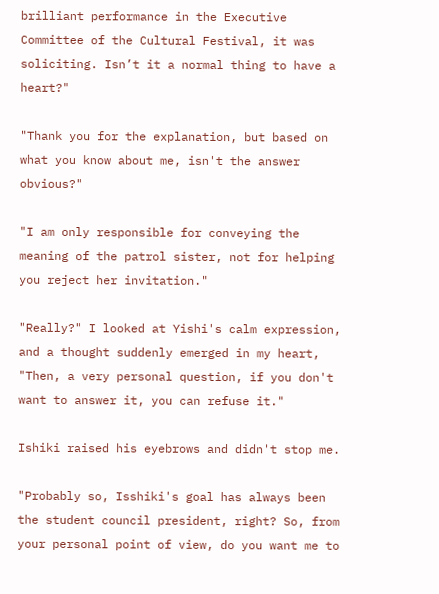brilliant performance in the Executive Committee of the Cultural Festival, it was soliciting. Isn’t it a normal thing to have a heart?"

"Thank you for the explanation, but based on what you know about me, isn't the answer obvious?"

"I am only responsible for conveying the meaning of the patrol sister, not for helping you reject her invitation."

"Really?" I looked at Yishi's calm expression, and a thought suddenly emerged in my heart, "Then, a very personal question, if you don't want to answer it, you can refuse it."

Ishiki raised his eyebrows and didn't stop me.

"Probably so, Isshiki's goal has always been the student council president, right? So, from your personal point of view, do you want me to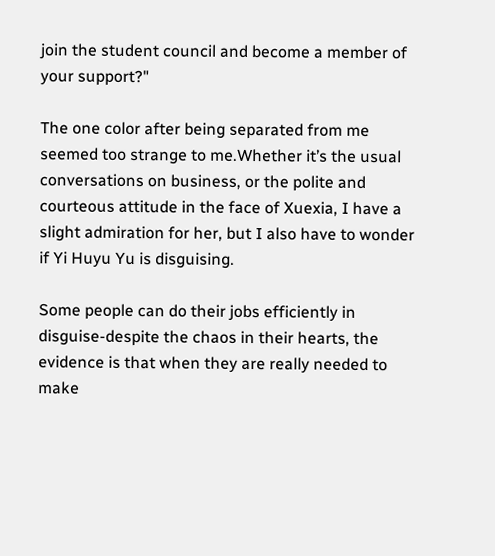join the student council and become a member of your support?"

The one color after being separated from me seemed too strange to me.Whether it’s the usual conversations on business, or the polite and courteous attitude in the face of Xuexia, I have a slight admiration for her, but I also have to wonder if Yi Huyu Yu is disguising.

Some people can do their jobs efficiently in disguise-despite the chaos in their hearts, the evidence is that when they are really needed to make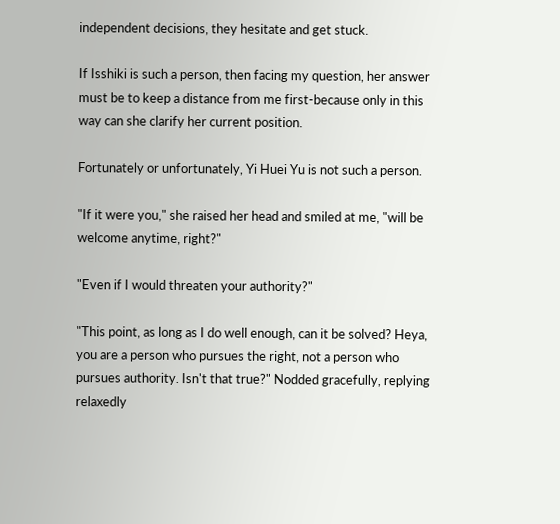independent decisions, they hesitate and get stuck.

If Isshiki is such a person, then facing my question, her answer must be to keep a distance from me first-because only in this way can she clarify her current position.

Fortunately or unfortunately, Yi Huei Yu is not such a person.

"If it were you," she raised her head and smiled at me, "will be welcome anytime, right?"

"Even if I would threaten your authority?"

"This point, as long as I do well enough, can it be solved? Heya, you are a person who pursues the right, not a person who pursues authority. Isn't that true?" Nodded gracefully, replying relaxedly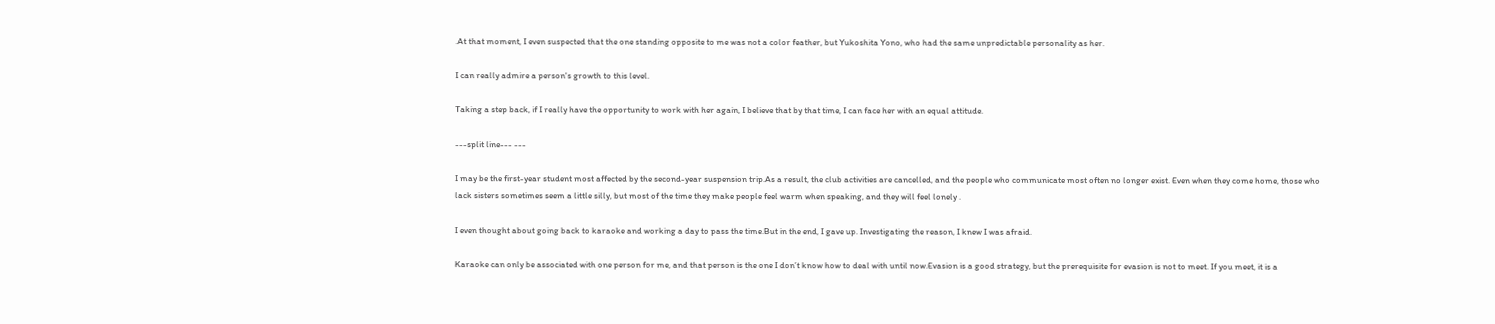.At that moment, I even suspected that the one standing opposite to me was not a color feather, but Yukoshita Yono, who had the same unpredictable personality as her.

I can really admire a person's growth to this level.

Taking a step back, if I really have the opportunity to work with her again, I believe that by that time, I can face her with an equal attitude.

---split line--- ---

I may be the first-year student most affected by the second-year suspension trip.As a result, the club activities are cancelled, and the people who communicate most often no longer exist. Even when they come home, those who lack sisters sometimes seem a little silly, but most of the time they make people feel warm when speaking, and they will feel lonely .

I even thought about going back to karaoke and working a day to pass the time.But in the end, I gave up. Investigating the reason, I knew I was afraid.

Karaoke can only be associated with one person for me, and that person is the one I don’t know how to deal with until now.Evasion is a good strategy, but the prerequisite for evasion is not to meet. If you meet, it is a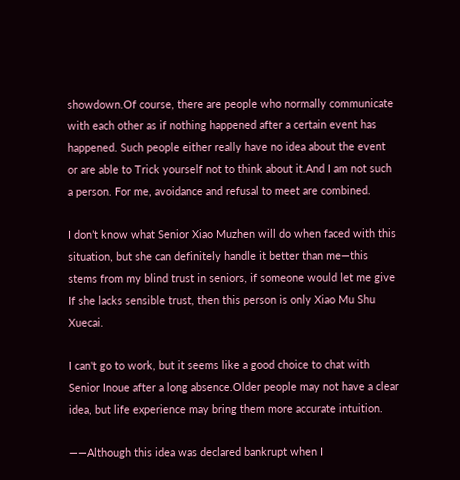showdown.Of course, there are people who normally communicate with each other as if nothing happened after a certain event has happened. Such people either really have no idea about the event or are able to Trick yourself not to think about it.And I am not such a person. For me, avoidance and refusal to meet are combined.

I don’t know what Senior Xiao Muzhen will do when faced with this situation, but she can definitely handle it better than me—this stems from my blind trust in seniors, if someone would let me give If she lacks sensible trust, then this person is only Xiao Mu Shu Xuecai.

I can't go to work, but it seems like a good choice to chat with Senior Inoue after a long absence.Older people may not have a clear idea, but life experience may bring them more accurate intuition.

——Although this idea was declared bankrupt when I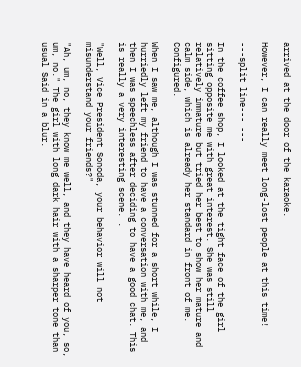arrived at the door of the karaoke.

However, I can really meet long-lost people at this time!

---split line--- ---

In the coffee shop, I looked at the tight face of the girl sitting opposite me with great interest. She was still relatively immature but tried her best to show her mature and calm side, which is already her standard in front of me. Configured.

When I saw me, although I was stunned for a short while, I hurriedly left my friend to have a conversation with me, and then I was speechless after deciding to have a good chat. This is really a very interesting scene. .

"Well, Vice President Sonoda, your behavior will not misunderstand your friends?"

"Ah, um, no, they know me well, and they have heard of you, so, um, no." The girl with long dark hair with a sharper tone than usual Said in a blur.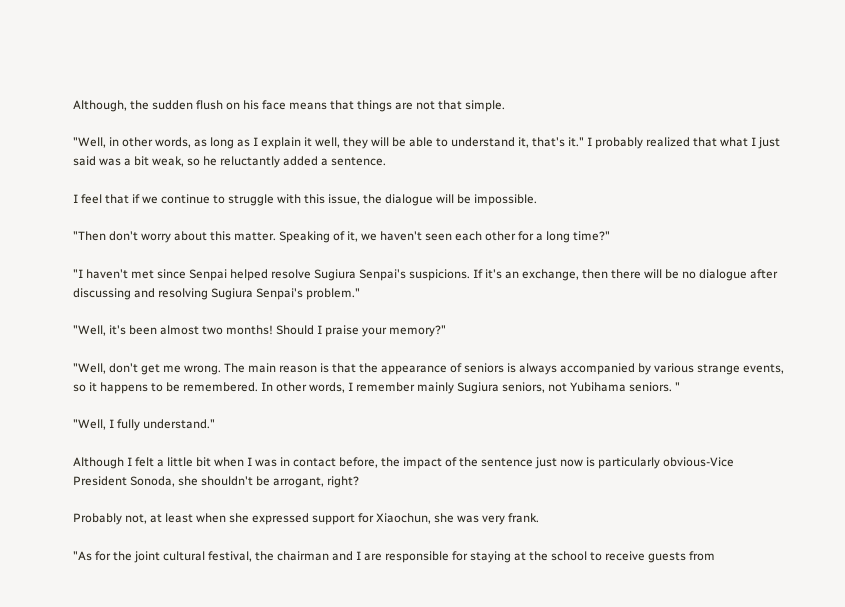Although, the sudden flush on his face means that things are not that simple.

"Well, in other words, as long as I explain it well, they will be able to understand it, that's it." I probably realized that what I just said was a bit weak, so he reluctantly added a sentence.

I feel that if we continue to struggle with this issue, the dialogue will be impossible.

"Then don't worry about this matter. Speaking of it, we haven't seen each other for a long time?"

"I haven't met since Senpai helped resolve Sugiura Senpai's suspicions. If it's an exchange, then there will be no dialogue after discussing and resolving Sugiura Senpai's problem."

"Well, it's been almost two months! Should I praise your memory?"

"Well, don't get me wrong. The main reason is that the appearance of seniors is always accompanied by various strange events, so it happens to be remembered. In other words, I remember mainly Sugiura seniors, not Yubihama seniors. "

"Well, I fully understand."

Although I felt a little bit when I was in contact before, the impact of the sentence just now is particularly obvious-Vice President Sonoda, she shouldn't be arrogant, right?

Probably not, at least when she expressed support for Xiaochun, she was very frank.

"As for the joint cultural festival, the chairman and I are responsible for staying at the school to receive guests from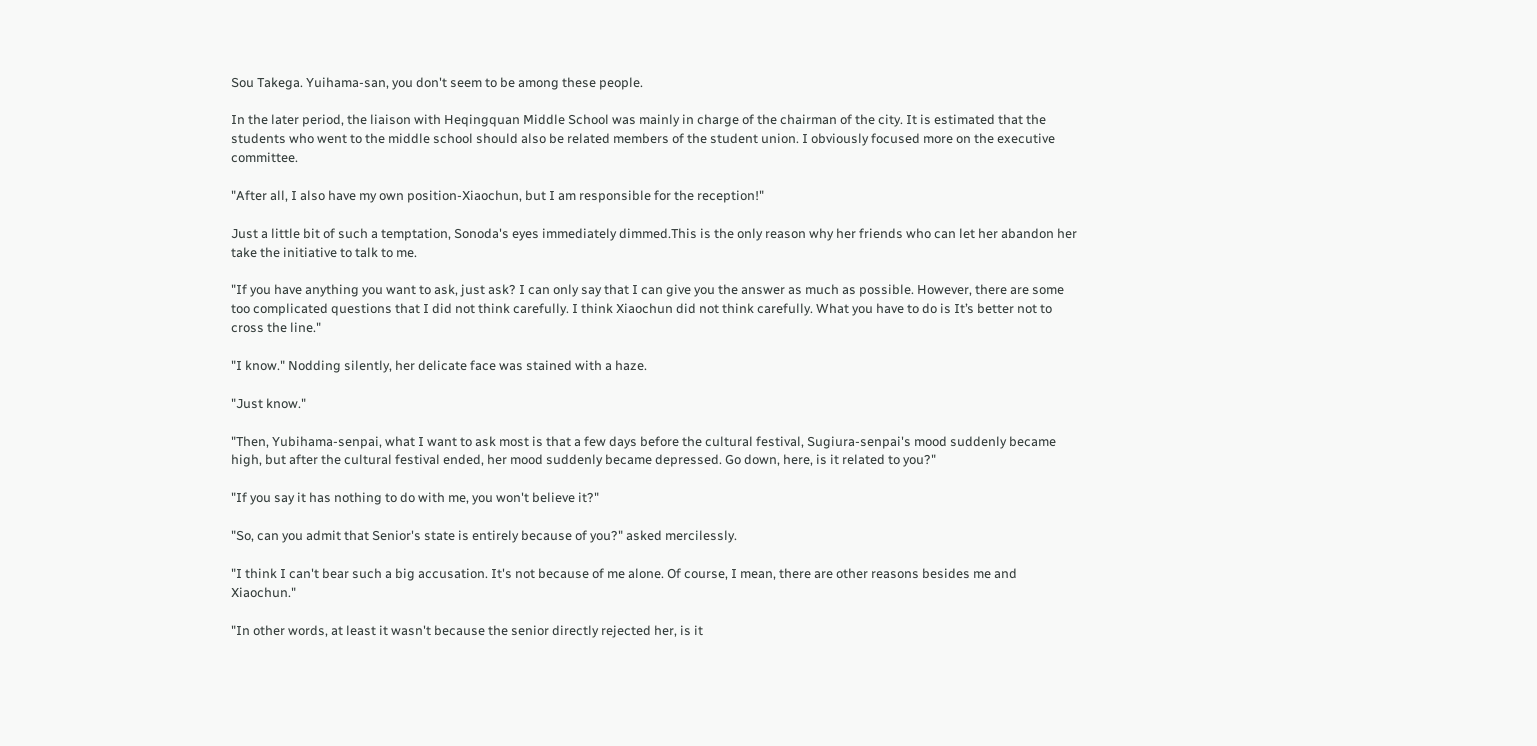Sou Takega. Yuihama-san, you don't seem to be among these people.

In the later period, the liaison with Heqingquan Middle School was mainly in charge of the chairman of the city. It is estimated that the students who went to the middle school should also be related members of the student union. I obviously focused more on the executive committee.

"After all, I also have my own position-Xiaochun, but I am responsible for the reception!"

Just a little bit of such a temptation, Sonoda's eyes immediately dimmed.This is the only reason why her friends who can let her abandon her take the initiative to talk to me.

"If you have anything you want to ask, just ask? I can only say that I can give you the answer as much as possible. However, there are some too complicated questions that I did not think carefully. I think Xiaochun did not think carefully. What you have to do is It’s better not to cross the line."

"I know." Nodding silently, her delicate face was stained with a haze.

"Just know."

"Then, Yubihama-senpai, what I want to ask most is that a few days before the cultural festival, Sugiura-senpai's mood suddenly became high, but after the cultural festival ended, her mood suddenly became depressed. Go down, here, is it related to you?"

"If you say it has nothing to do with me, you won't believe it?"

"So, can you admit that Senior's state is entirely because of you?" asked mercilessly.

"I think I can't bear such a big accusation. It's not because of me alone. Of course, I mean, there are other reasons besides me and Xiaochun."

"In other words, at least it wasn't because the senior directly rejected her, is it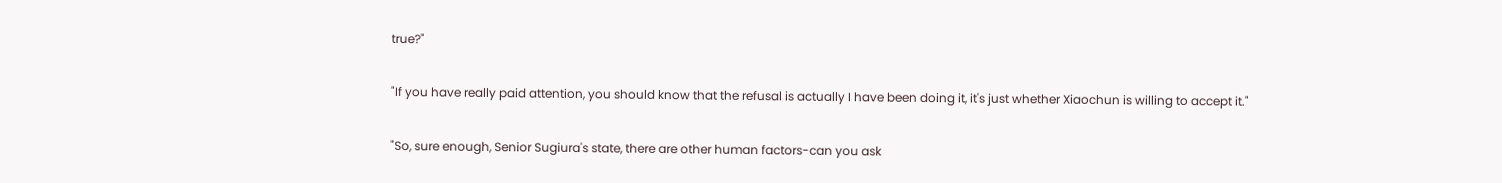true?"

"If you have really paid attention, you should know that the refusal is actually I have been doing it, it's just whether Xiaochun is willing to accept it."

"So, sure enough, Senior Sugiura's state, there are other human factors-can you ask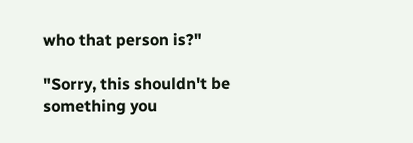who that person is?"

"Sorry, this shouldn't be something you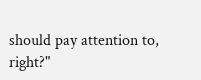should pay attention to, right?"